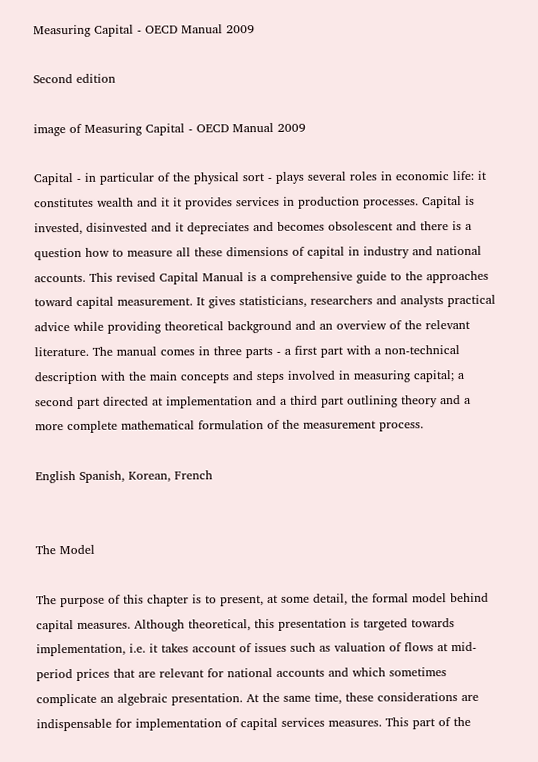Measuring Capital - OECD Manual 2009

Second edition

image of Measuring Capital - OECD Manual 2009

Capital - in particular of the physical sort - plays several roles in economic life: it constitutes wealth and it it provides services in production processes. Capital is invested, disinvested and it depreciates and becomes obsolescent and there is a question how to measure all these dimensions of capital in industry and national accounts. This revised Capital Manual is a comprehensive guide to the approaches toward capital measurement. It gives statisticians, researchers and analysts practical advice while providing theoretical background and an overview of the relevant literature. The manual comes in three parts - a first part with a non-technical description with the main concepts and steps involved in measuring capital; a second part directed at implementation and a third part outlining theory and a more complete mathematical formulation of the measurement process.

English Spanish, Korean, French


The Model

The purpose of this chapter is to present, at some detail, the formal model behind capital measures. Although theoretical, this presentation is targeted towards implementation, i.e. it takes account of issues such as valuation of flows at mid-period prices that are relevant for national accounts and which sometimes complicate an algebraic presentation. At the same time, these considerations are indispensable for implementation of capital services measures. This part of the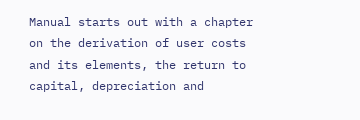Manual starts out with a chapter on the derivation of user costs and its elements, the return to capital, depreciation and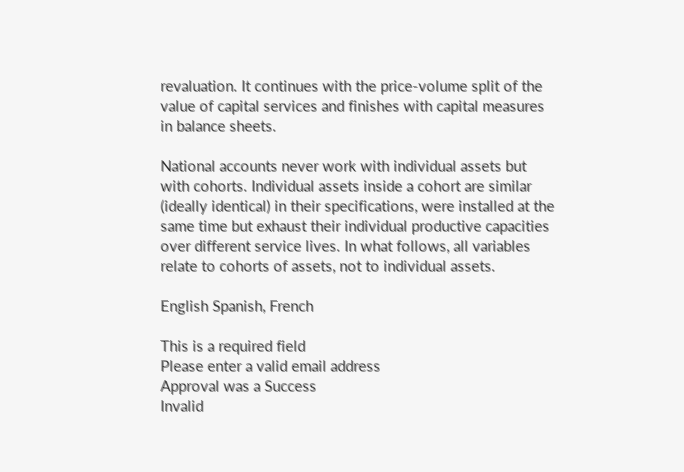revaluation. It continues with the price-volume split of the value of capital services and finishes with capital measures in balance sheets.

National accounts never work with individual assets but with cohorts. Individual assets inside a cohort are similar (ideally identical) in their specifications, were installed at the same time but exhaust their individual productive capacities over different service lives. In what follows, all variables relate to cohorts of assets, not to individual assets.

English Spanish, French

This is a required field
Please enter a valid email address
Approval was a Success
Invalid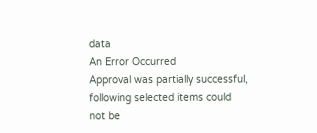data
An Error Occurred
Approval was partially successful, following selected items could not be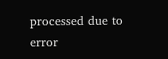processed due to error